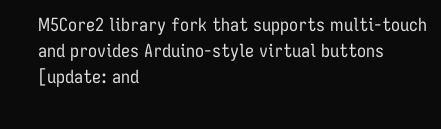M5Core2 library fork that supports multi-touch and provides Arduino-style virtual buttons [update: and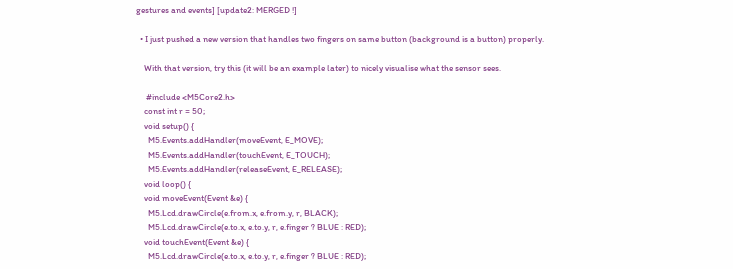gestures and events] [update2: MERGED !]

  • I just pushed a new version that handles two fingers on same button (background is a button) properly.

    With that version, try this (it will be an example later) to nicely visualise what the sensor sees.

     #include <M5Core2.h>
    const int r = 50;
    void setup() {
      M5.Events.addHandler(moveEvent, E_MOVE);
      M5.Events.addHandler(touchEvent, E_TOUCH);
      M5.Events.addHandler(releaseEvent, E_RELEASE);
    void loop() {
    void moveEvent(Event &e) {
      M5.Lcd.drawCircle(e.from.x, e.from.y, r, BLACK);
      M5.Lcd.drawCircle(e.to.x, e.to.y, r, e.finger ? BLUE : RED);
    void touchEvent(Event &e) {
      M5.Lcd.drawCircle(e.to.x, e.to.y, r, e.finger ? BLUE : RED);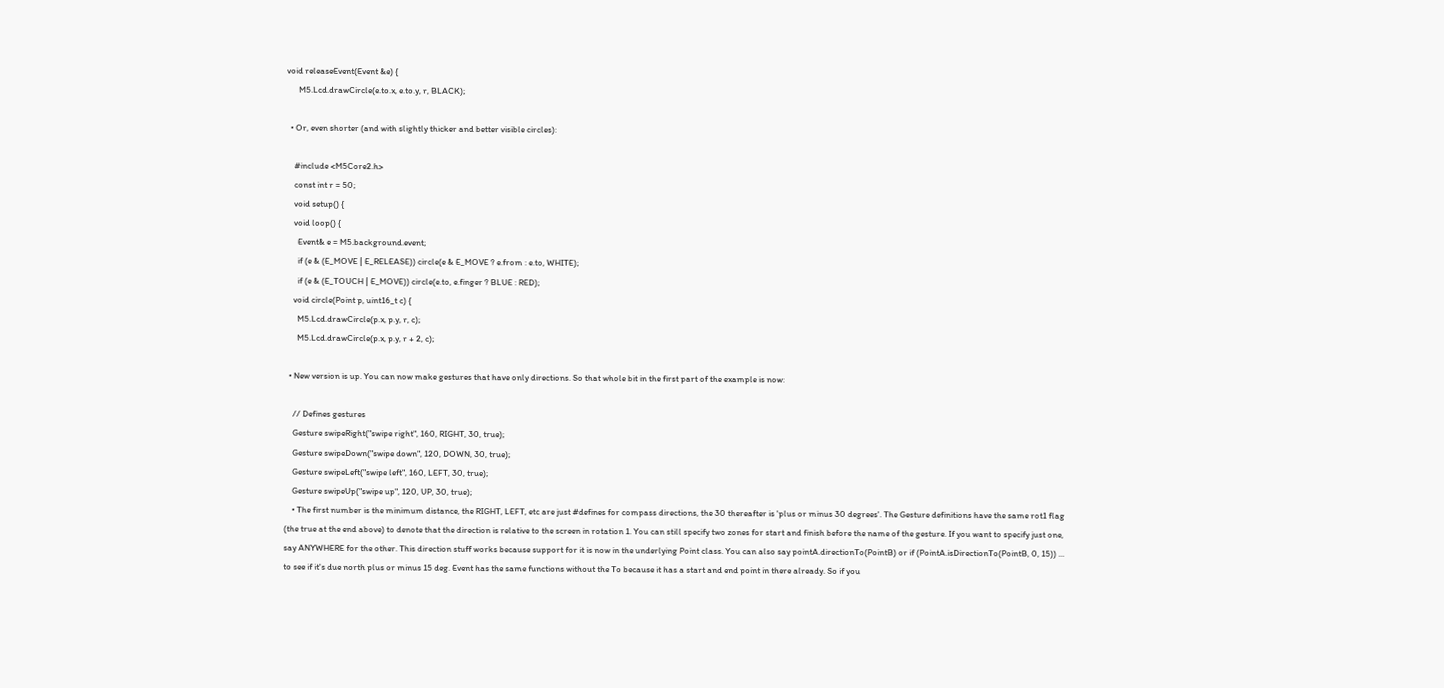void releaseEvent(Event &e) {
      M5.Lcd.drawCircle(e.to.x, e.to.y, r, BLACK);

  • Or, even shorter (and with slightly thicker and better visible circles):

    #include <M5Core2.h>
    const int r = 50;
    void setup() {
    void loop() {
      Event& e = M5.background.event;
      if (e & (E_MOVE | E_RELEASE)) circle(e & E_MOVE ? e.from : e.to, WHITE);
      if (e & (E_TOUCH | E_MOVE)) circle(e.to, e.finger ? BLUE : RED);
    void circle(Point p, uint16_t c) {
      M5.Lcd.drawCircle(p.x, p.y, r, c);
      M5.Lcd.drawCircle(p.x, p.y, r + 2, c);

  • New version is up. You can now make gestures that have only directions. So that whole bit in the first part of the example is now:

    // Defines gestures
    Gesture swipeRight("swipe right", 160, RIGHT, 30, true);
    Gesture swipeDown("swipe down", 120, DOWN, 30, true);
    Gesture swipeLeft("swipe left", 160, LEFT, 30, true);
    Gesture swipeUp("swipe up", 120, UP, 30, true);
    • The first number is the minimum distance, the RIGHT, LEFT, etc are just #defines for compass directions, the 30 thereafter is 'plus or minus 30 degrees'. The Gesture definitions have the same rot1 flag (the true at the end above) to denote that the direction is relative to the screen in rotation 1. You can still specify two zones for start and finish before the name of the gesture. If you want to specify just one, say ANYWHERE for the other. This direction stuff works because support for it is now in the underlying Point class. You can also say pointA.directionTo(PointB) or if (PointA.isDirectionTo(PointB, 0, 15)) ... to see if it's due north plus or minus 15 deg. Event has the same functions without the To because it has a start and end point in there already. So if you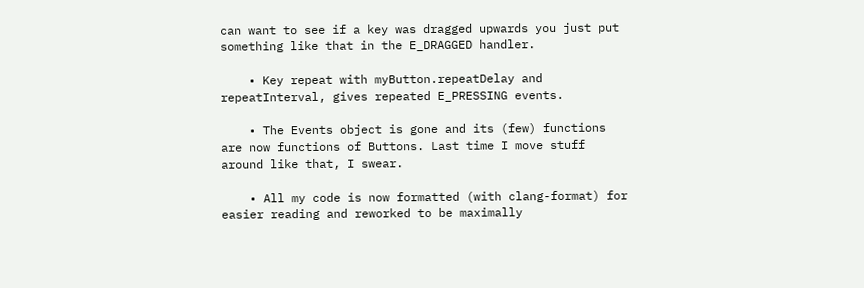can want to see if a key was dragged upwards you just put something like that in the E_DRAGGED handler.

    • Key repeat with myButton.repeatDelay and repeatInterval, gives repeated E_PRESSING events.

    • The Events object is gone and its (few) functions are now functions of Buttons. Last time I move stuff around like that, I swear.

    • All my code is now formatted (with clang-format) for easier reading and reworked to be maximally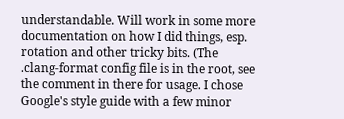understandable. Will work in some more documentation on how I did things, esp. rotation and other tricky bits. (The .clang-format config file is in the root, see the comment in there for usage. I chose Google's style guide with a few minor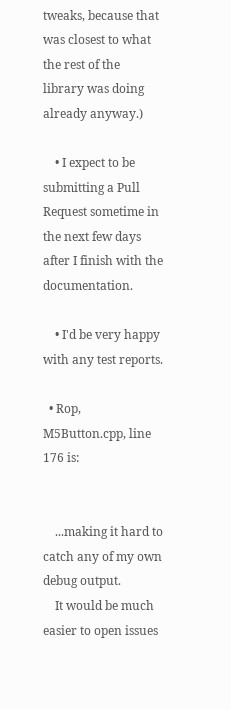tweaks, because that was closest to what the rest of the library was doing already anyway.)

    • I expect to be submitting a Pull Request sometime in the next few days after I finish with the documentation.

    • I'd be very happy with any test reports.

  • Rop, M5Button.cpp, line 176 is:


    ...making it hard to catch any of my own debug output.
    It would be much easier to open issues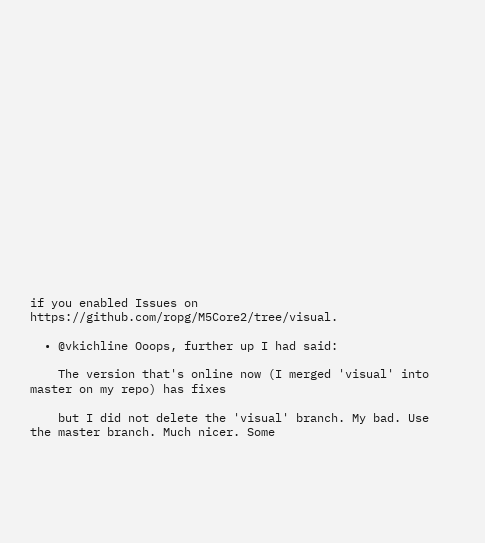if you enabled Issues on https://github.com/ropg/M5Core2/tree/visual.

  • @vkichline Ooops, further up I had said:

    The version that's online now (I merged 'visual' into master on my repo) has fixes

    but I did not delete the 'visual' branch. My bad. Use the master branch. Much nicer. Some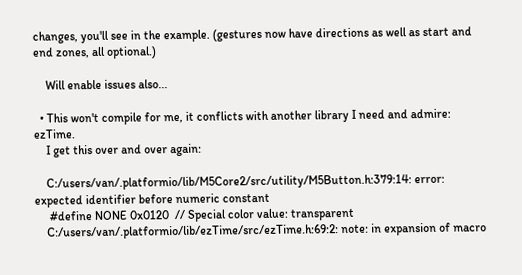changes, you'll see in the example. (gestures now have directions as well as start and end zones, all optional.)

    Will enable issues also...

  • This won't compile for me, it conflicts with another library I need and admire: ezTime.
    I get this over and over again:

    C:/users/van/.platformio/lib/M5Core2/src/utility/M5Button.h:379:14: error: expected identifier before numeric constant
     #define NONE 0x0120  // Special color value: transparent
    C:/users/van/.platformio/lib/ezTime/src/ezTime.h:69:2: note: in expansion of macro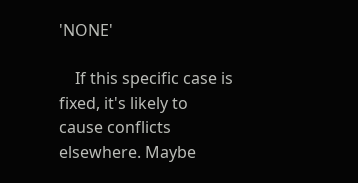'NONE'

    If this specific case is fixed, it's likely to cause conflicts elsewhere. Maybe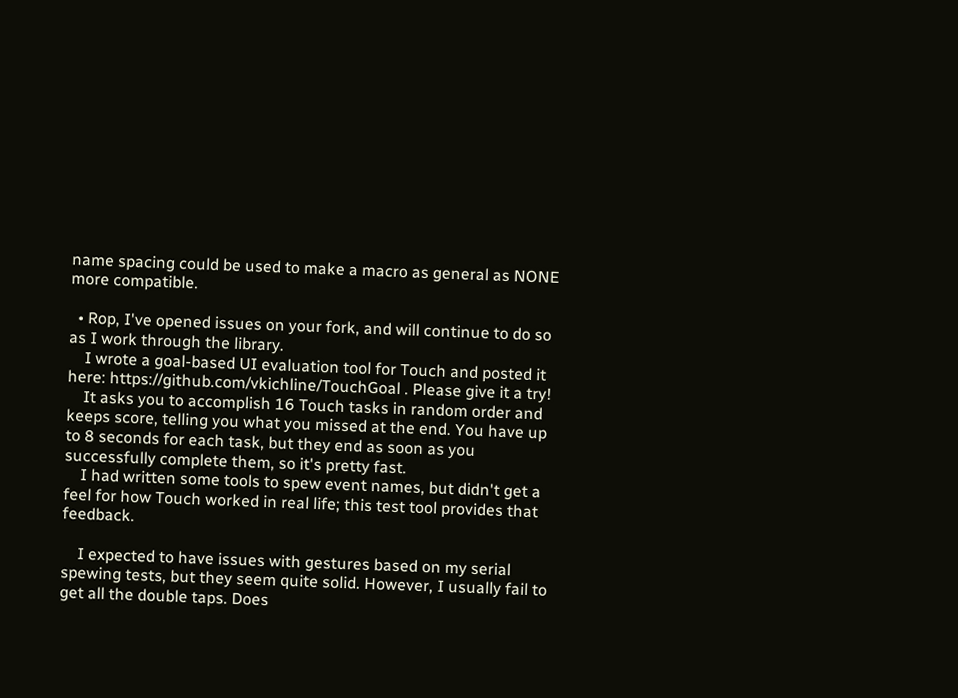name spacing could be used to make a macro as general as NONE more compatible.

  • Rop, I've opened issues on your fork, and will continue to do so as I work through the library.
    I wrote a goal-based UI evaluation tool for Touch and posted it here: https://github.com/vkichline/TouchGoal . Please give it a try!
    It asks you to accomplish 16 Touch tasks in random order and keeps score, telling you what you missed at the end. You have up to 8 seconds for each task, but they end as soon as you successfully complete them, so it's pretty fast.
    I had written some tools to spew event names, but didn't get a feel for how Touch worked in real life; this test tool provides that feedback.

    I expected to have issues with gestures based on my serial spewing tests, but they seem quite solid. However, I usually fail to get all the double taps. Does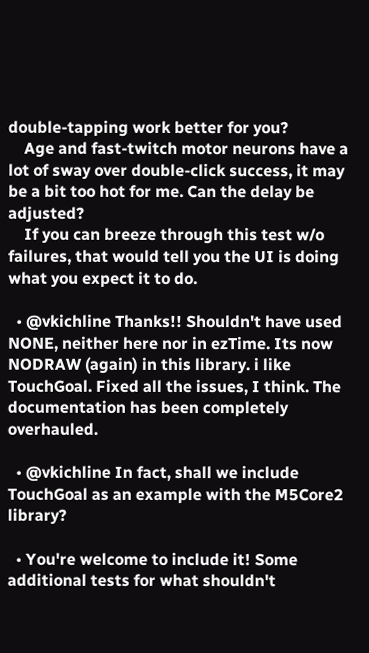double-tapping work better for you?
    Age and fast-twitch motor neurons have a lot of sway over double-click success, it may be a bit too hot for me. Can the delay be adjusted?
    If you can breeze through this test w/o failures, that would tell you the UI is doing what you expect it to do.

  • @vkichline Thanks!! Shouldn't have used NONE, neither here nor in ezTime. Its now NODRAW (again) in this library. i like TouchGoal. Fixed all the issues, I think. The documentation has been completely overhauled.

  • @vkichline In fact, shall we include TouchGoal as an example with the M5Core2 library?

  • You're welcome to include it! Some additional tests for what shouldn't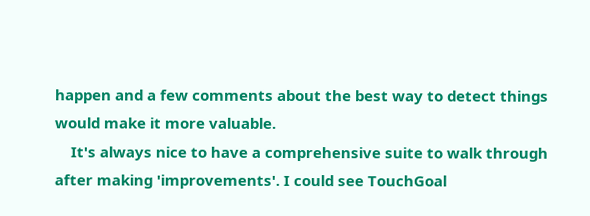happen and a few comments about the best way to detect things would make it more valuable.
    It's always nice to have a comprehensive suite to walk through after making 'improvements'. I could see TouchGoal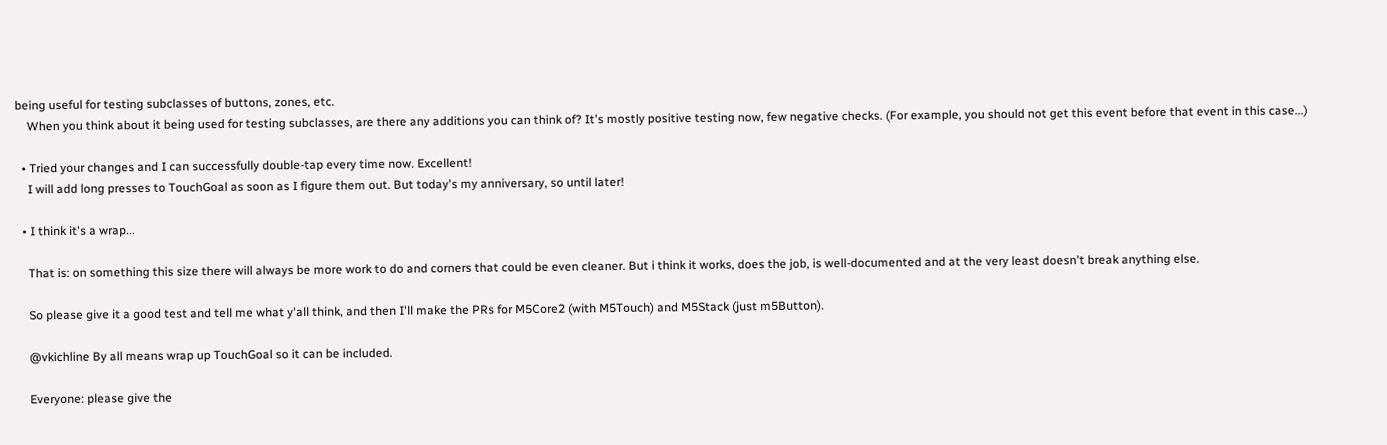being useful for testing subclasses of buttons, zones, etc.
    When you think about it being used for testing subclasses, are there any additions you can think of? It's mostly positive testing now, few negative checks. (For example, you should not get this event before that event in this case...)

  • Tried your changes and I can successfully double-tap every time now. Excellent!
    I will add long presses to TouchGoal as soon as I figure them out. But today's my anniversary, so until later!

  • I think it's a wrap...

    That is: on something this size there will always be more work to do and corners that could be even cleaner. But i think it works, does the job, is well-documented and at the very least doesn't break anything else.

    So please give it a good test and tell me what y'all think, and then I'll make the PRs for M5Core2 (with M5Touch) and M5Stack (just m5Button).

    @vkichline By all means wrap up TouchGoal so it can be included.

    Everyone: please give the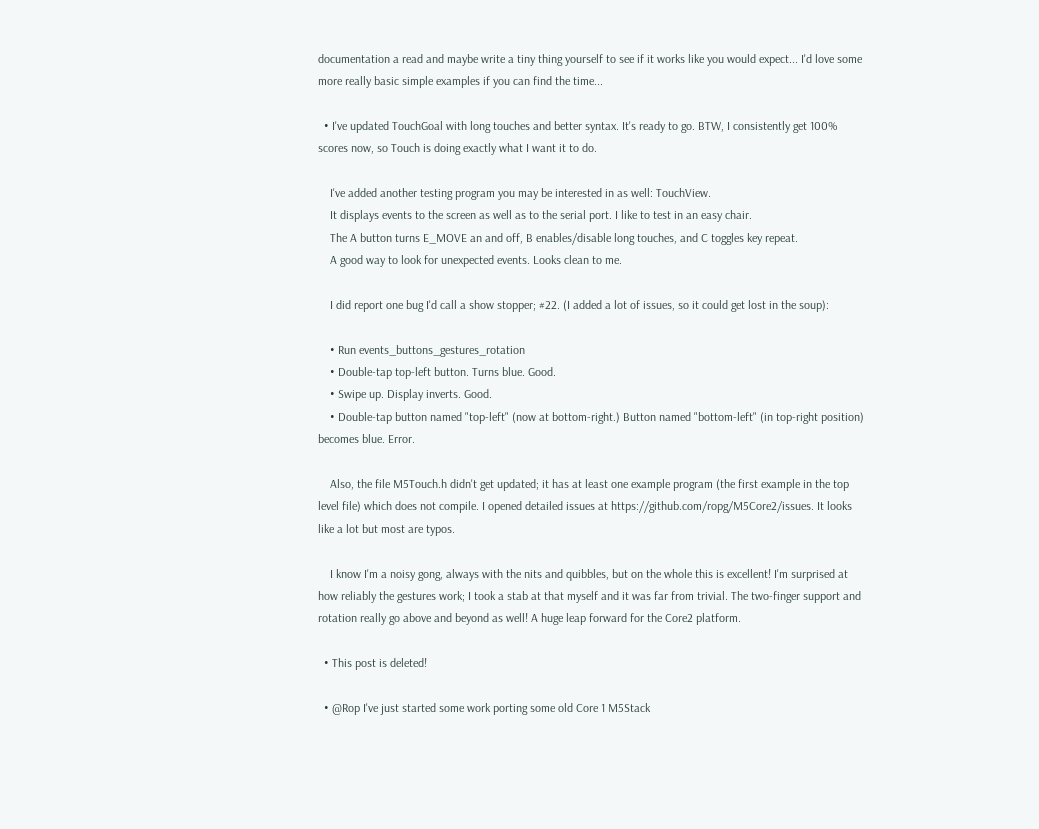documentation a read and maybe write a tiny thing yourself to see if it works like you would expect... I'd love some more really basic simple examples if you can find the time...

  • I've updated TouchGoal with long touches and better syntax. It's ready to go. BTW, I consistently get 100% scores now, so Touch is doing exactly what I want it to do.

    I've added another testing program you may be interested in as well: TouchView.
    It displays events to the screen as well as to the serial port. I like to test in an easy chair.
    The A button turns E_MOVE an and off, B enables/disable long touches, and C toggles key repeat.
    A good way to look for unexpected events. Looks clean to me.

    I did report one bug I'd call a show stopper; #22. (I added a lot of issues, so it could get lost in the soup):

    • Run events_buttons_gestures_rotation
    • Double-tap top-left button. Turns blue. Good.
    • Swipe up. Display inverts. Good.
    • Double-tap button named "top-left" (now at bottom-right.) Button named "bottom-left" (in top-right position) becomes blue. Error.

    Also, the file M5Touch.h didn't get updated; it has at least one example program (the first example in the top level file) which does not compile. I opened detailed issues at https://github.com/ropg/M5Core2/issues. It looks like a lot but most are typos.

    I know I'm a noisy gong, always with the nits and quibbles, but on the whole this is excellent! I'm surprised at how reliably the gestures work; I took a stab at that myself and it was far from trivial. The two-finger support and rotation really go above and beyond as well! A huge leap forward for the Core2 platform.

  • This post is deleted!

  • @Rop I've just started some work porting some old Core 1 M5Stack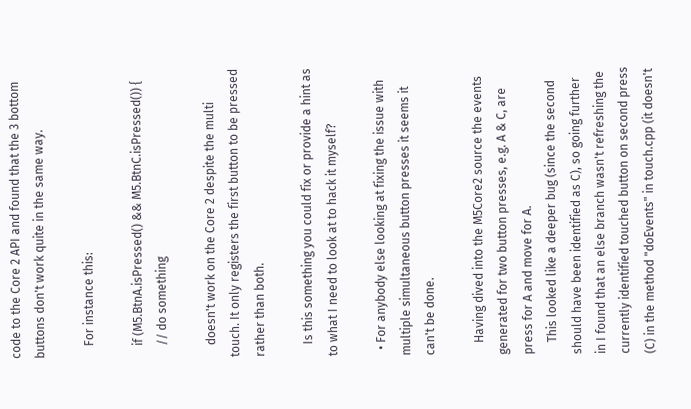code to the Core 2 API and found that the 3 bottom buttons don't work quite in the same way.

    For instance this:

    if (M5.BtnA.isPressed() && M5.BtnC.isPressed()) {
    // do something

    doesn't work on the Core 2 despite the multi touch. It only registers the first button to be pressed rather than both.

    Is this something you could fix or provide a hint as to what I need to look at to hack it myself?

  • For anybody else looking at fixing the issue with multiple simultaneous button presses it seems it can't be done.

    Having dived into the M5Core2 source the events generated for two button presses, e.g. A & C, are press for A and move for A.
    This looked like a deeper bug (since the second should have been identified as C), so going further in I found that an else branch wasn't refreshing the currently identified touched button on second press (C) in the method "doEvents" in touch.cpp (it doesn't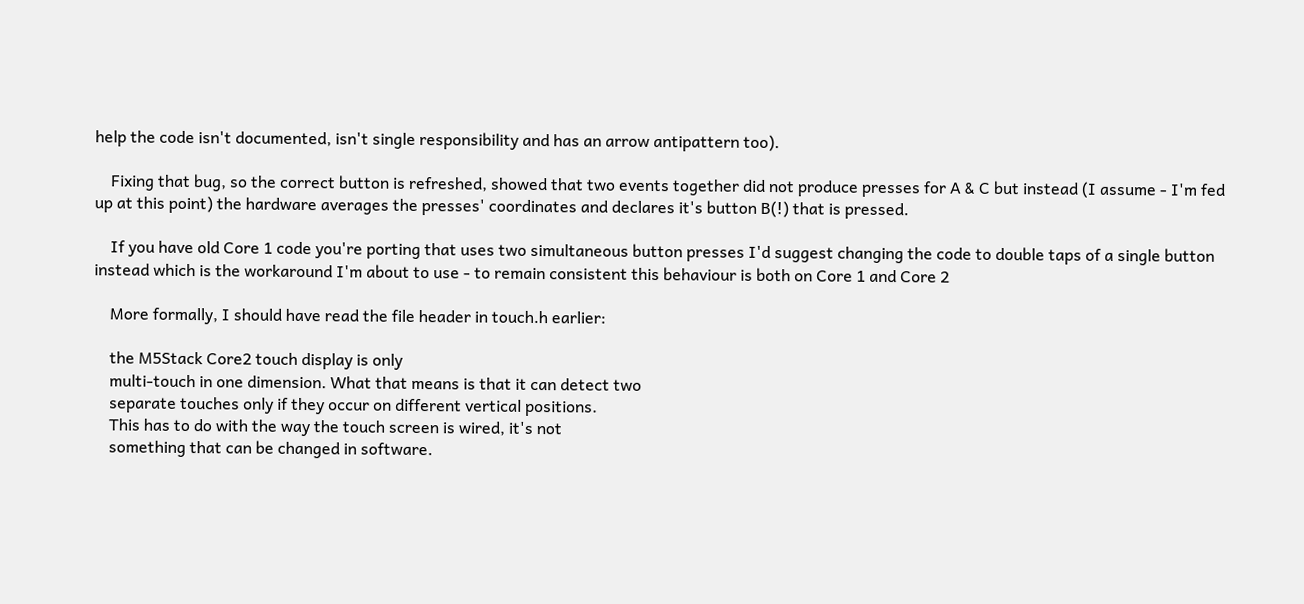help the code isn't documented, isn't single responsibility and has an arrow antipattern too).

    Fixing that bug, so the correct button is refreshed, showed that two events together did not produce presses for A & C but instead (I assume - I'm fed up at this point) the hardware averages the presses' coordinates and declares it's button B(!) that is pressed.

    If you have old Core 1 code you're porting that uses two simultaneous button presses I'd suggest changing the code to double taps of a single button instead which is the workaround I'm about to use - to remain consistent this behaviour is both on Core 1 and Core 2

    More formally, I should have read the file header in touch.h earlier:

    the M5Stack Core2 touch display is only
    multi-touch in one dimension. What that means is that it can detect two
    separate touches only if they occur on different vertical positions.
    This has to do with the way the touch screen is wired, it's not
    something that can be changed in software.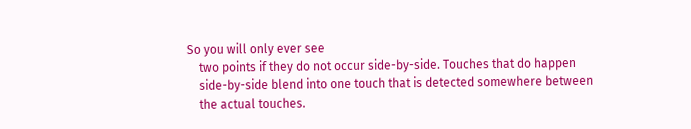So you will only ever see
    two points if they do not occur side-by-side. Touches that do happen
    side-by-side blend into one touch that is detected somewhere between
    the actual touches.